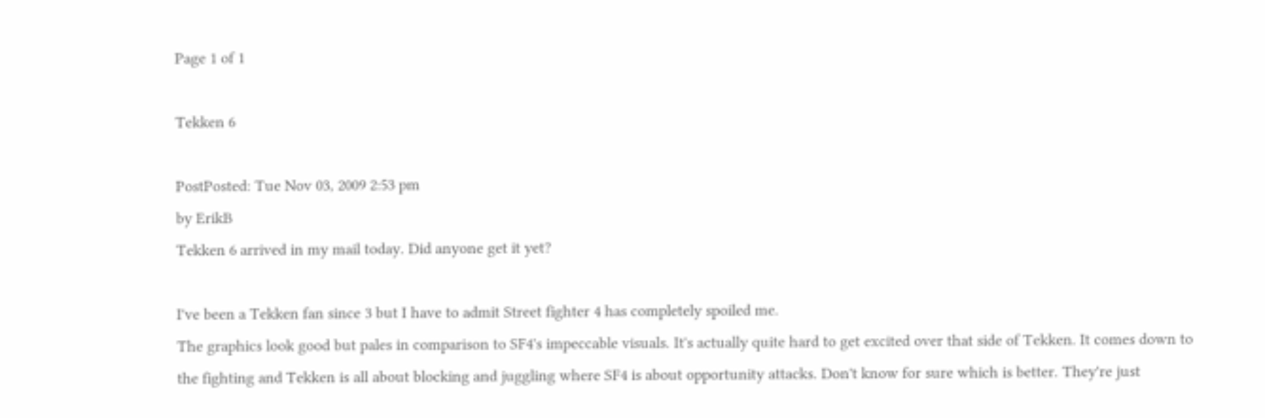Page 1 of 1

Tekken 6

PostPosted: Tue Nov 03, 2009 2:53 pm
by ErikB
Tekken 6 arrived in my mail today. Did anyone get it yet?

I've been a Tekken fan since 3 but I have to admit Street fighter 4 has completely spoiled me.
The graphics look good but pales in comparison to SF4's impeccable visuals. It's actually quite hard to get excited over that side of Tekken. It comes down to the fighting and Tekken is all about blocking and juggling where SF4 is about opportunity attacks. Don't know for sure which is better. They're just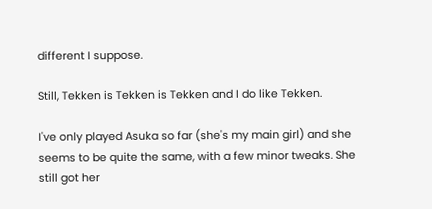different I suppose.

Still, Tekken is Tekken is Tekken and I do like Tekken.

I've only played Asuka so far (she's my main girl) and she seems to be quite the same, with a few minor tweaks. She still got her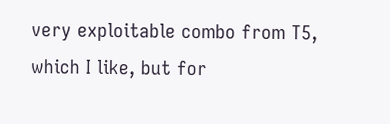very exploitable combo from T5, which I like, but for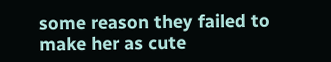some reason they failed to make her as cute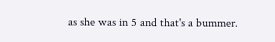as she was in 5 and that's a bummer.